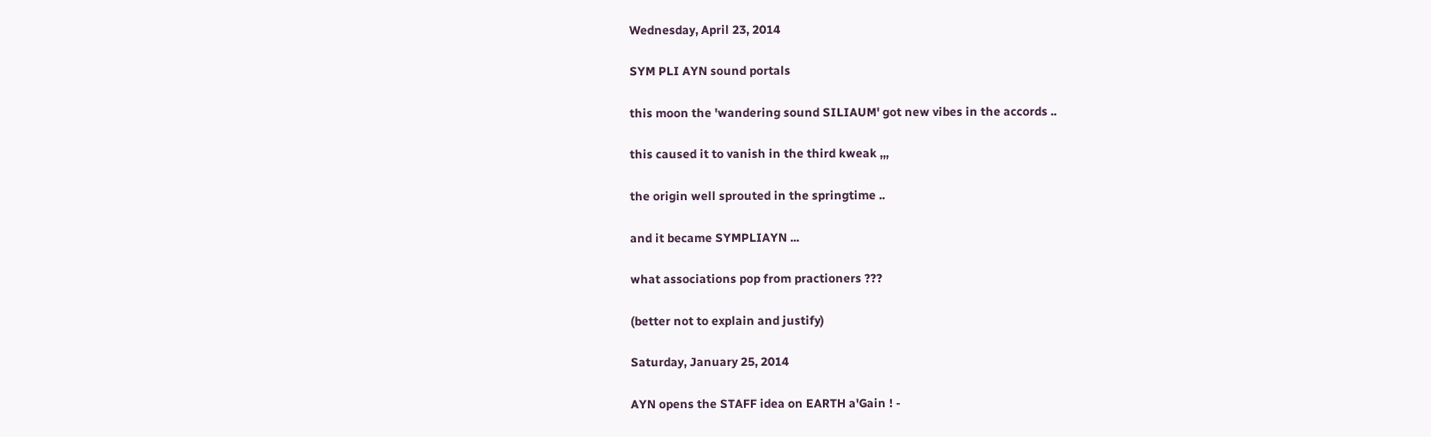Wednesday, April 23, 2014

SYM PLI AYN sound portals

this moon the 'wandering sound SILIAUM' got new vibes in the accords ..

this caused it to vanish in the third kweak ,,,

the origin well sprouted in the springtime ..

and it became SYMPLIAYN ...

what associations pop from practioners ???

(better not to explain and justify)

Saturday, January 25, 2014

AYN opens the STAFF idea on EARTH a'Gain ! -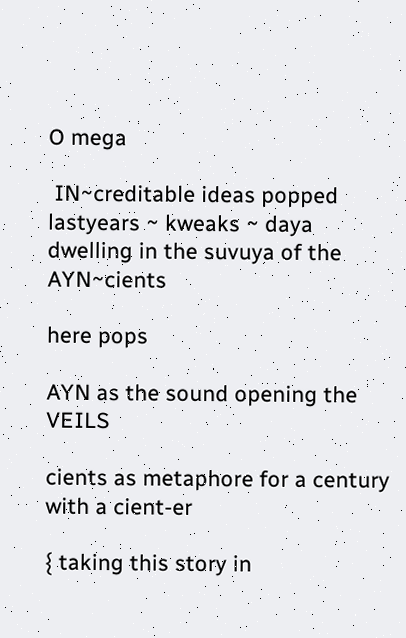O mega

 IN~creditable ideas popped lastyears ~ kweaks ~ daya
dwelling in the suvuya of the AYN~cients

here pops

AYN as the sound opening the VEILS

cients as metaphore for a century with a cient-er

{ taking this story in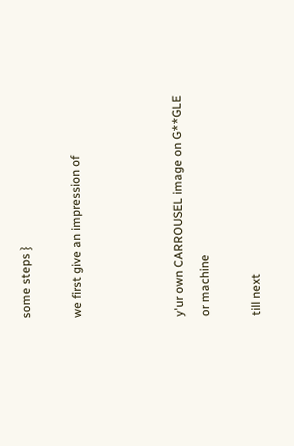some steps }

we first give an impression of



y'ur own CARROUSEL image on G**GLE or machine

till next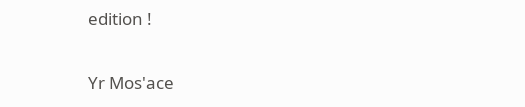edition !

Yr Mos'ace